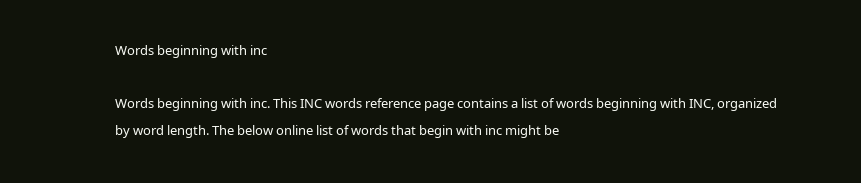Words beginning with inc

Words beginning with inc. This INC words reference page contains a list of words beginning with INC, organized by word length. The below online list of words that begin with inc might be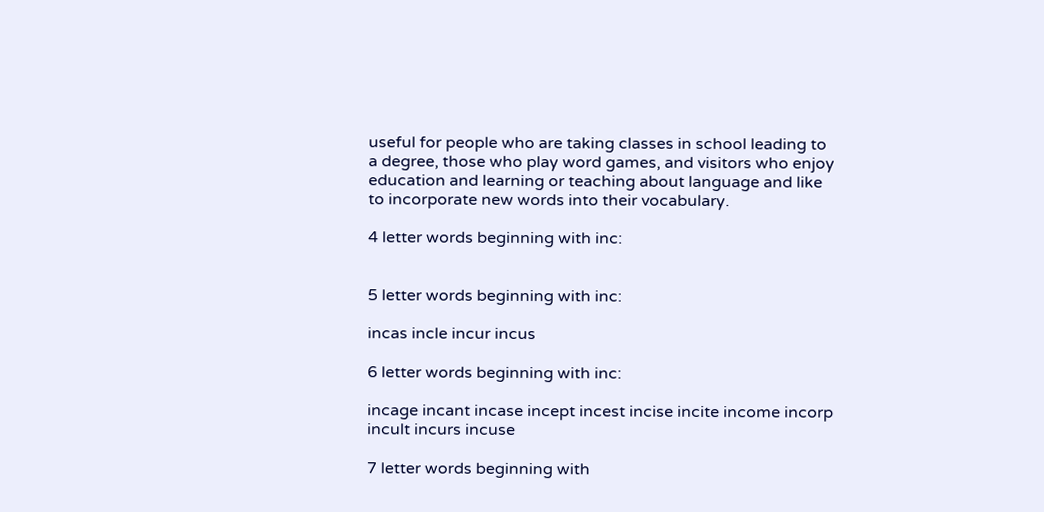useful for people who are taking classes in school leading to a degree, those who play word games, and visitors who enjoy education and learning or teaching about language and like to incorporate new words into their vocabulary.

4 letter words beginning with inc:


5 letter words beginning with inc:

incas incle incur incus

6 letter words beginning with inc:

incage incant incase incept incest incise incite income incorp incult incurs incuse

7 letter words beginning with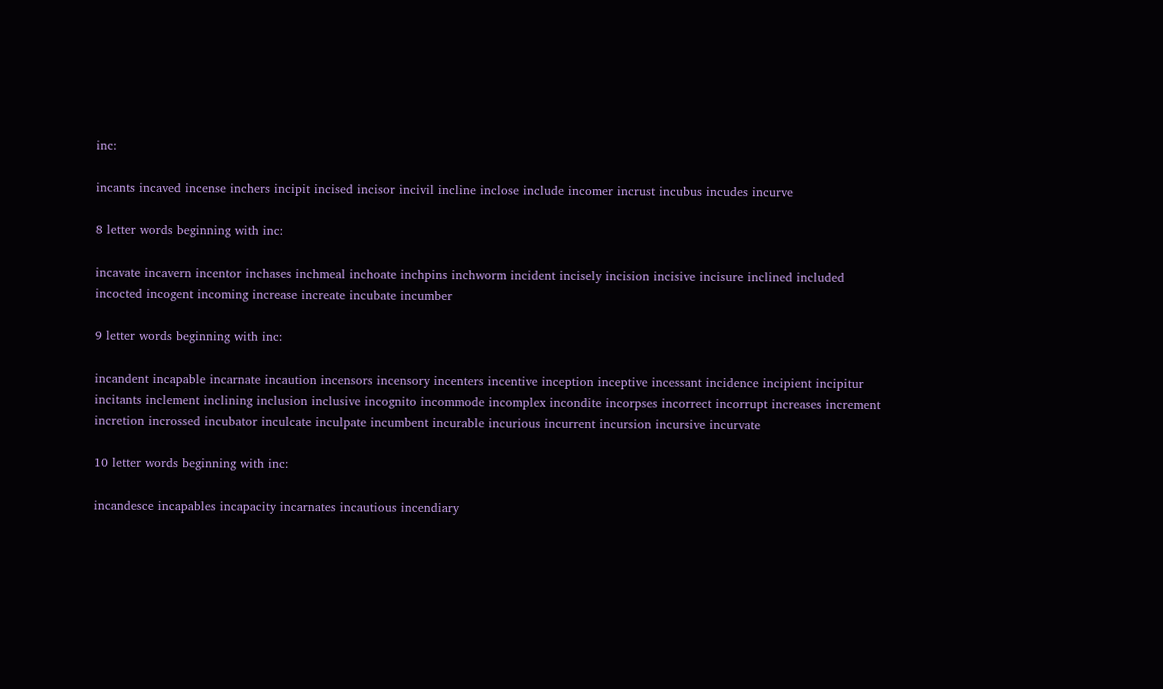inc:

incants incaved incense inchers incipit incised incisor incivil incline inclose include incomer incrust incubus incudes incurve

8 letter words beginning with inc:

incavate incavern incentor inchases inchmeal inchoate inchpins inchworm incident incisely incision incisive incisure inclined included incocted incogent incoming increase increate incubate incumber

9 letter words beginning with inc:

incandent incapable incarnate incaution incensors incensory incenters incentive inception inceptive incessant incidence incipient incipitur incitants inclement inclining inclusion inclusive incognito incommode incomplex incondite incorpses incorrect incorrupt increases increment incretion incrossed incubator inculcate inculpate incumbent incurable incurious incurrent incursion incursive incurvate

10 letter words beginning with inc:

incandesce incapables incapacity incarnates incautious incendiary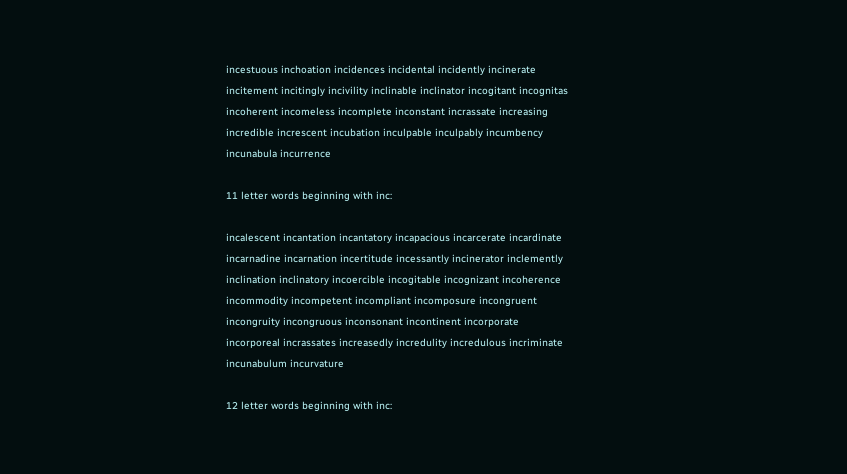incestuous inchoation incidences incidental incidently incinerate incitement incitingly incivility inclinable inclinator incogitant incognitas incoherent incomeless incomplete inconstant incrassate increasing incredible increscent incubation inculpable inculpably incumbency incunabula incurrence

11 letter words beginning with inc:

incalescent incantation incantatory incapacious incarcerate incardinate incarnadine incarnation incertitude incessantly incinerator inclemently inclination inclinatory incoercible incogitable incognizant incoherence incommodity incompetent incompliant incomposure incongruent incongruity incongruous inconsonant incontinent incorporate incorporeal incrassates increasedly incredulity incredulous incriminate incunabulum incurvature

12 letter words beginning with inc: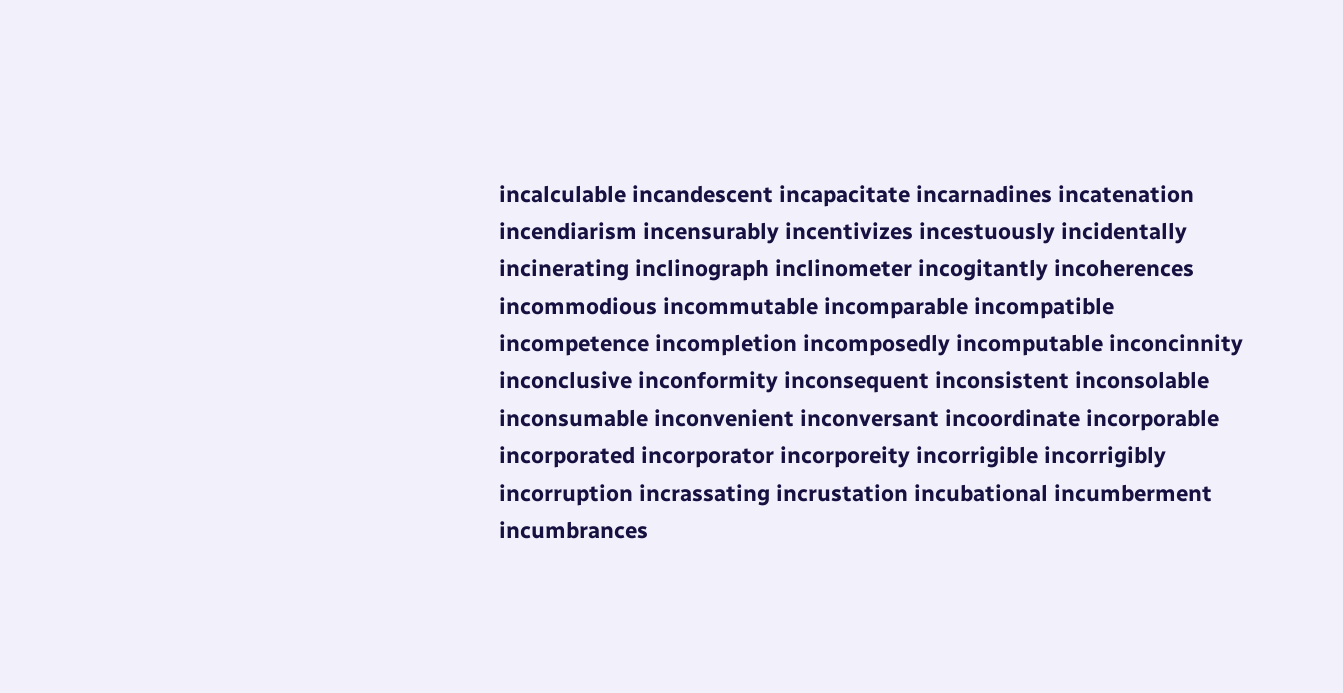incalculable incandescent incapacitate incarnadines incatenation incendiarism incensurably incentivizes incestuously incidentally incinerating inclinograph inclinometer incogitantly incoherences incommodious incommutable incomparable incompatible incompetence incompletion incomposedly incomputable inconcinnity inconclusive inconformity inconsequent inconsistent inconsolable inconsumable inconvenient inconversant incoordinate incorporable incorporated incorporator incorporeity incorrigible incorrigibly incorruption incrassating incrustation incubational incumberment incumbrances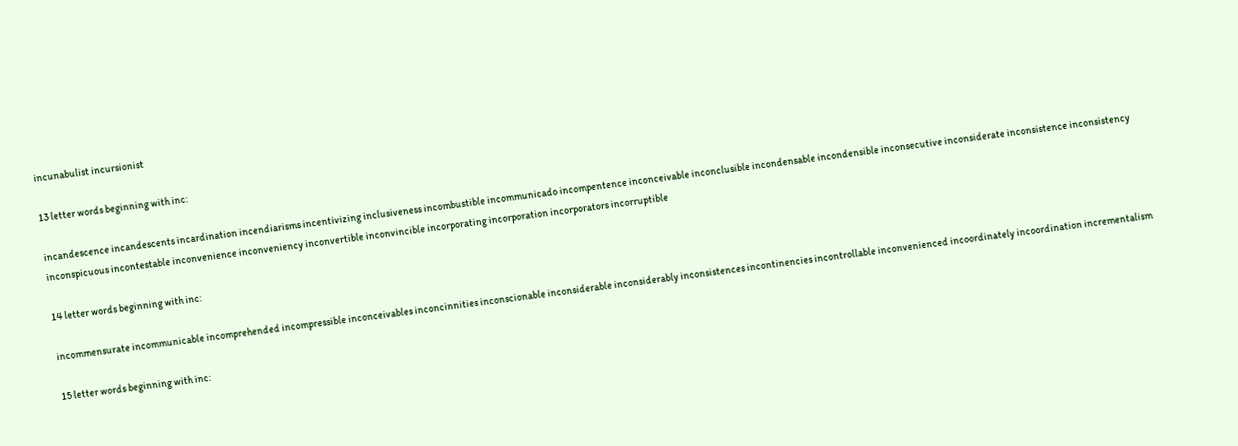incunabulist incursionist

13 letter words beginning with inc:

incandescence incandescents incardination incendiarisms incentivizing inclusiveness incombustible incommunicado incompentence inconceivable inconclusible incondensable incondensible inconsecutive inconsiderate inconsistence inconsistency inconspicuous incontestable inconvenience inconveniency inconvertible inconvincible incorporating incorporation incorporators incorruptible

14 letter words beginning with inc:

incommensurate incommunicable incomprehended incompressible inconceivables inconcinnities inconscionable inconsiderable inconsiderably inconsistences incontinencies incontrollable inconvenienced incoordinately incoordination incrementalism

15 letter words beginning with inc: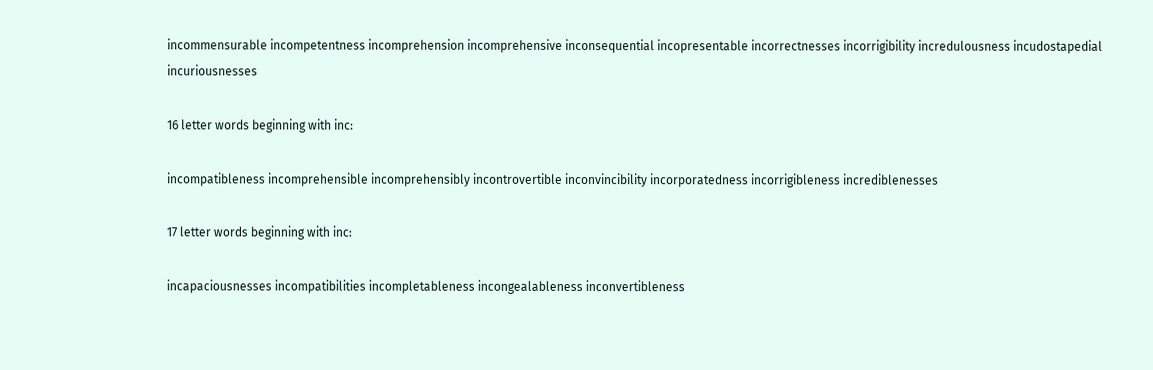incommensurable incompetentness incomprehension incomprehensive inconsequential incopresentable incorrectnesses incorrigibility incredulousness incudostapedial incuriousnesses

16 letter words beginning with inc:

incompatibleness incomprehensible incomprehensibly incontrovertible inconvincibility incorporatedness incorrigibleness incrediblenesses

17 letter words beginning with inc:

incapaciousnesses incompatibilities incompletableness incongealableness inconvertibleness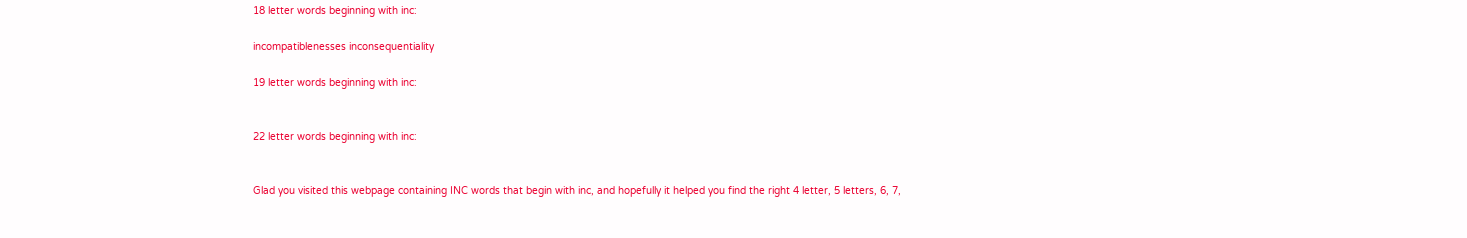18 letter words beginning with inc:

incompatiblenesses inconsequentiality

19 letter words beginning with inc:


22 letter words beginning with inc:


Glad you visited this webpage containing INC words that begin with inc, and hopefully it helped you find the right 4 letter, 5 letters, 6, 7,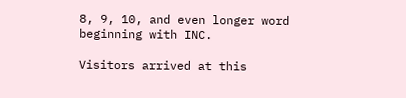8, 9, 10, and even longer word beginning with INC.

Visitors arrived at this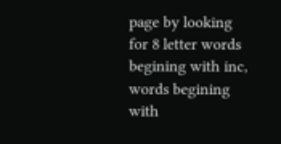page by looking for 8 letter words begining with inc, words begining with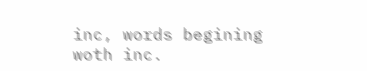inc, words begining woth inc.